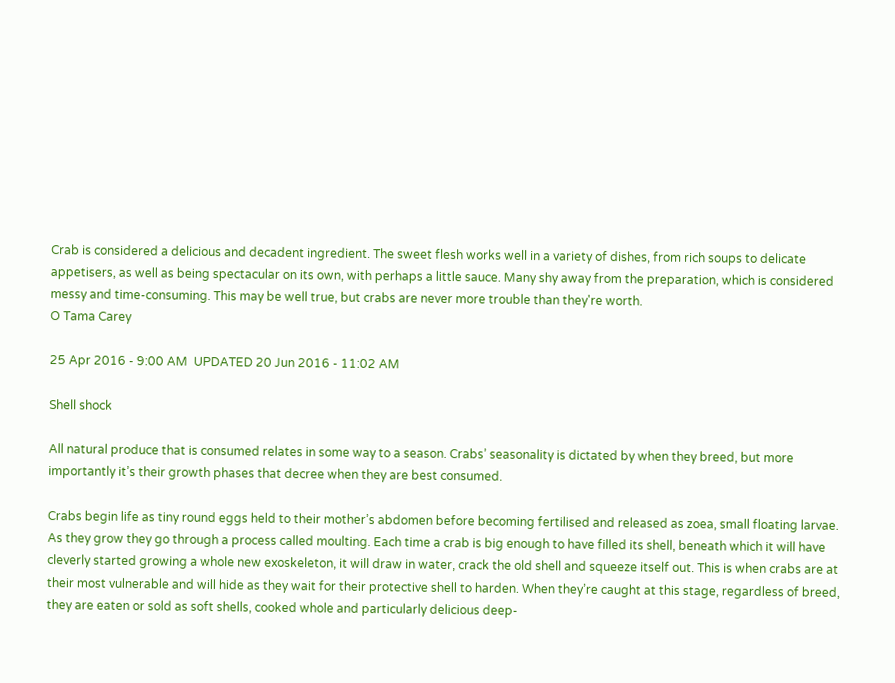Crab is considered a delicious and decadent ingredient. The sweet flesh works well in a variety of dishes, from rich soups to delicate appetisers, as well as being spectacular on its own, with perhaps a little sauce. Many shy away from the preparation, which is considered messy and time-consuming. This may be well true, but crabs are never more trouble than they're worth.
O Tama Carey

25 Apr 2016 - 9:00 AM  UPDATED 20 Jun 2016 - 11:02 AM

Shell shock

All natural produce that is consumed relates in some way to a season. Crabs’ seasonality is dictated by when they breed, but more importantly it’s their growth phases that decree when they are best consumed.

Crabs begin life as tiny round eggs held to their mother’s abdomen before becoming fertilised and released as zoea, small floating larvae. As they grow they go through a process called moulting. Each time a crab is big enough to have filled its shell, beneath which it will have cleverly started growing a whole new exoskeleton, it will draw in water, crack the old shell and squeeze itself out. This is when crabs are at their most vulnerable and will hide as they wait for their protective shell to harden. When they’re caught at this stage, regardless of breed, they are eaten or sold as soft shells, cooked whole and particularly delicious deep-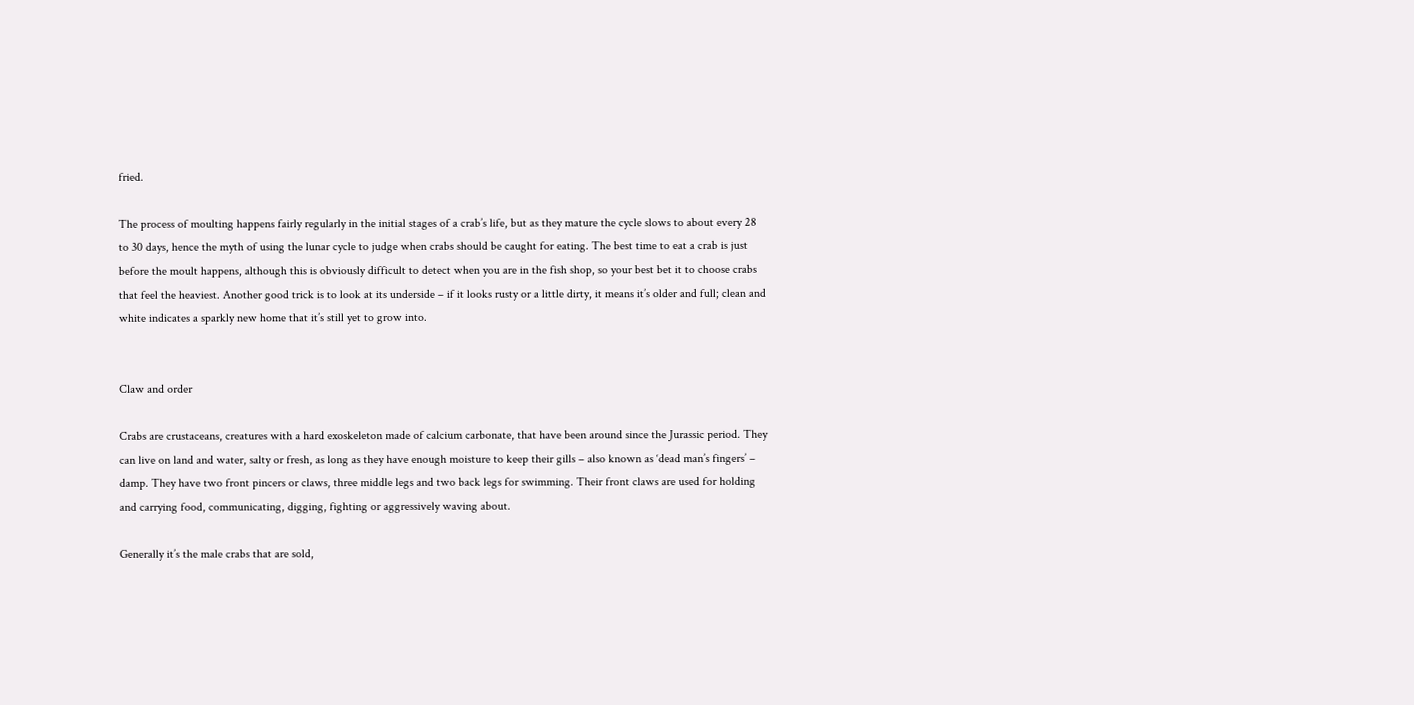fried.

The process of moulting happens fairly regularly in the initial stages of a crab’s life, but as they mature the cycle slows to about every 28 to 30 days, hence the myth of using the lunar cycle to judge when crabs should be caught for eating. The best time to eat a crab is just before the moult happens, although this is obviously difficult to detect when you are in the fish shop, so your best bet it to choose crabs that feel the heaviest. Another good trick is to look at its underside – if it looks rusty or a little dirty, it means it’s older and full; clean and white indicates a sparkly new home that it’s still yet to grow into.


Claw and order

Crabs are crustaceans, creatures with a hard exoskeleton made of calcium carbonate, that have been around since the Jurassic period. They can live on land and water, salty or fresh, as long as they have enough moisture to keep their gills – also known as ‘dead man’s fingers’ – damp. They have two front pincers or claws, three middle legs and two back legs for swimming. Their front claws are used for holding and carrying food, communicating, digging, fighting or aggressively waving about.

Generally it’s the male crabs that are sold,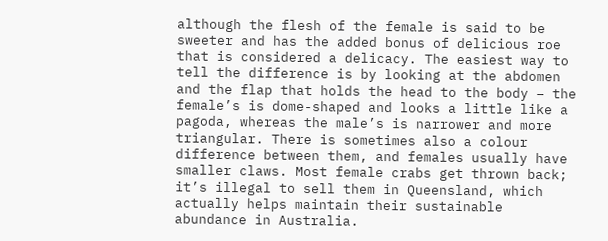although the flesh of the female is said to be sweeter and has the added bonus of delicious roe that is considered a delicacy. The easiest way to tell the difference is by looking at the abdomen and the flap that holds the head to the body – the female’s is dome-shaped and looks a little like a pagoda, whereas the male’s is narrower and more triangular. There is sometimes also a colour difference between them, and females usually have smaller claws. Most female crabs get thrown back; it’s illegal to sell them in Queensland, which actually helps maintain their sustainable abundance in Australia.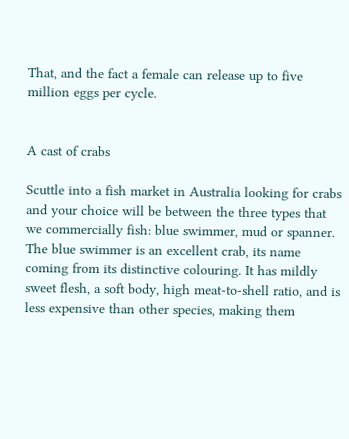That, and the fact a female can release up to five million eggs per cycle.


A cast of crabs

Scuttle into a fish market in Australia looking for crabs and your choice will be between the three types that we commercially fish: blue swimmer, mud or spanner. The blue swimmer is an excellent crab, its name coming from its distinctive colouring. It has mildly sweet flesh, a soft body, high meat-to-shell ratio, and is less expensive than other species, making them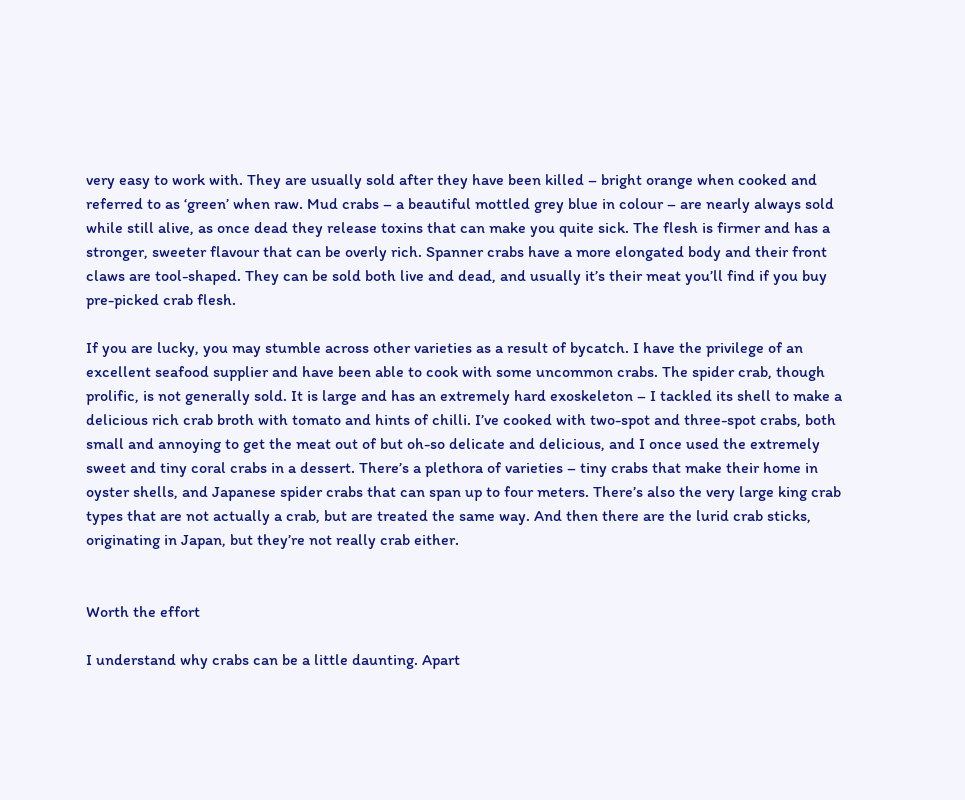very easy to work with. They are usually sold after they have been killed – bright orange when cooked and referred to as ‘green’ when raw. Mud crabs – a beautiful mottled grey blue in colour – are nearly always sold while still alive, as once dead they release toxins that can make you quite sick. The flesh is firmer and has a stronger, sweeter flavour that can be overly rich. Spanner crabs have a more elongated body and their front claws are tool-shaped. They can be sold both live and dead, and usually it’s their meat you’ll find if you buy pre-picked crab flesh.

If you are lucky, you may stumble across other varieties as a result of bycatch. I have the privilege of an excellent seafood supplier and have been able to cook with some uncommon crabs. The spider crab, though prolific, is not generally sold. It is large and has an extremely hard exoskeleton – I tackled its shell to make a delicious rich crab broth with tomato and hints of chilli. I’ve cooked with two-spot and three-spot crabs, both small and annoying to get the meat out of but oh-so delicate and delicious, and I once used the extremely sweet and tiny coral crabs in a dessert. There’s a plethora of varieties – tiny crabs that make their home in oyster shells, and Japanese spider crabs that can span up to four meters. There’s also the very large king crab types that are not actually a crab, but are treated the same way. And then there are the lurid crab sticks, originating in Japan, but they’re not really crab either.


Worth the effort

I understand why crabs can be a little daunting. Apart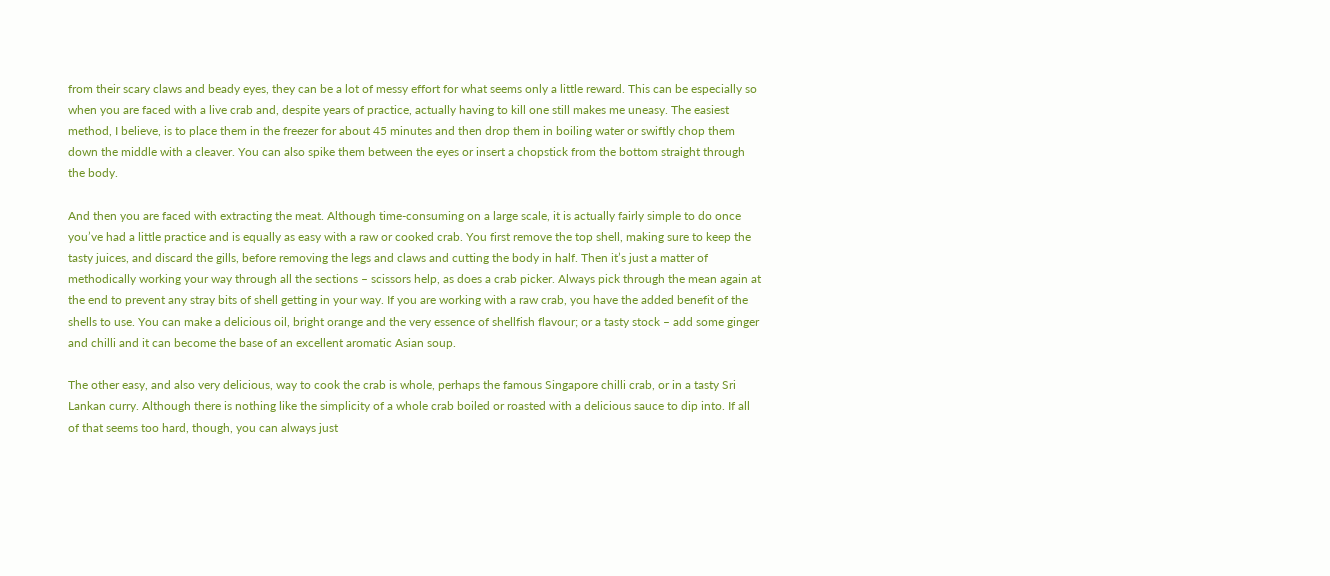from their scary claws and beady eyes, they can be a lot of messy effort for what seems only a little reward. This can be especially so when you are faced with a live crab and, despite years of practice, actually having to kill one still makes me uneasy. The easiest method, I believe, is to place them in the freezer for about 45 minutes and then drop them in boiling water or swiftly chop them down the middle with a cleaver. You can also spike them between the eyes or insert a chopstick from the bottom straight through the body.

And then you are faced with extracting the meat. Although time-consuming on a large scale, it is actually fairly simple to do once you’ve had a little practice and is equally as easy with a raw or cooked crab. You first remove the top shell, making sure to keep the tasty juices, and discard the gills, before removing the legs and claws and cutting the body in half. Then it’s just a matter of methodically working your way through all the sections – scissors help, as does a crab picker. Always pick through the mean again at the end to prevent any stray bits of shell getting in your way. If you are working with a raw crab, you have the added benefit of the shells to use. You can make a delicious oil, bright orange and the very essence of shellfish flavour; or a tasty stock – add some ginger and chilli and it can become the base of an excellent aromatic Asian soup.

The other easy, and also very delicious, way to cook the crab is whole, perhaps the famous Singapore chilli crab, or in a tasty Sri Lankan curry. Although there is nothing like the simplicity of a whole crab boiled or roasted with a delicious sauce to dip into. If all of that seems too hard, though, you can always just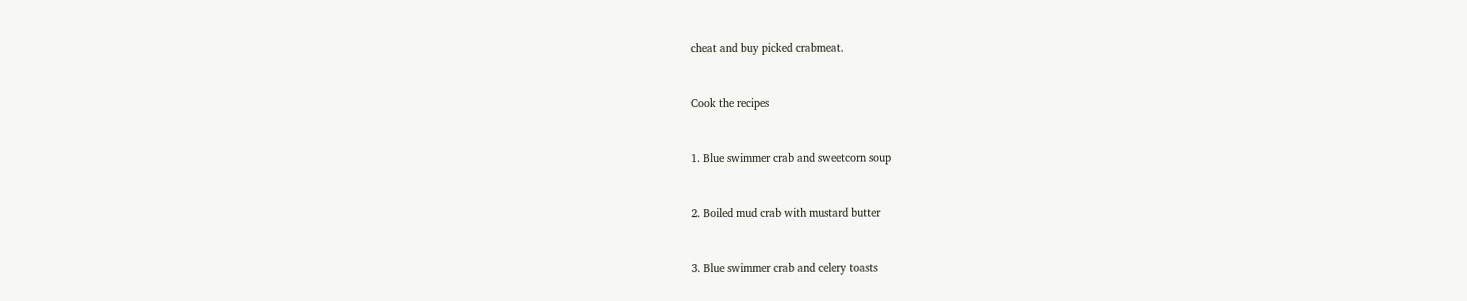cheat and buy picked crabmeat.


Cook the recipes


1. Blue swimmer crab and sweetcorn soup


2. Boiled mud crab with mustard butter


3. Blue swimmer crab and celery toasts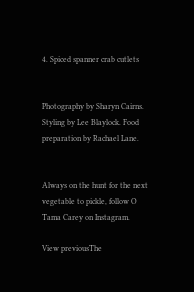4. Spiced spanner crab cutlets


Photography by Sharyn Cairns. Styling by Lee Blaylock. Food preparation by Rachael Lane.


Always on the hunt for the next vegetable to pickle, follow O Tama Carey on Instagram.

View previousThe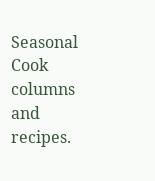Seasonal Cook columns and recipes.